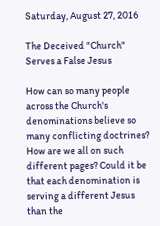Saturday, August 27, 2016

The Deceived "Church" Serves a False Jesus

How can so many people across the Church's denominations believe so many conflicting doctrines? How are we all on such different pages? Could it be that each denomination is serving a different Jesus than the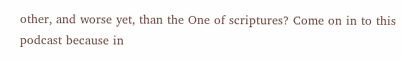other, and worse yet, than the One of scriptures? Come on in to this podcast because in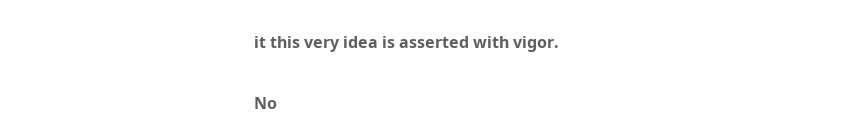it this very idea is asserted with vigor.

No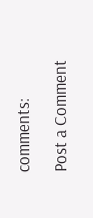comments:

Post a Comment